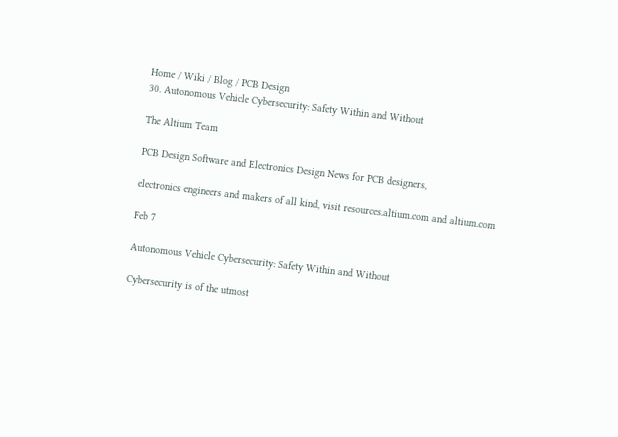Home / Wiki / Blog / PCB Design
30. Autonomous Vehicle Cybersecurity: Safety Within and Without

The Altium Team

PCB Design Software and Electronics Design News for PCB designers,

electronics engineers and makers of all kind, visit resources.altium.com and altium.com

Feb 7

Autonomous Vehicle Cybersecurity: Safety Within and Without

Cybersecurity is of the utmost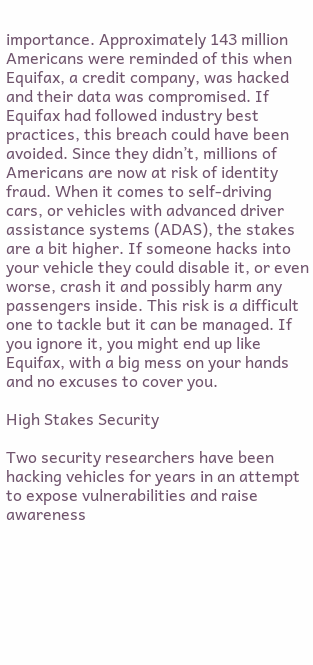importance. Approximately 143 million Americans were reminded of this when Equifax, a credit company, was hacked and their data was compromised. If Equifax had followed industry best practices, this breach could have been avoided. Since they didn’t, millions of Americans are now at risk of identity fraud. When it comes to self-driving cars, or vehicles with advanced driver assistance systems (ADAS), the stakes are a bit higher. If someone hacks into your vehicle they could disable it, or even worse, crash it and possibly harm any passengers inside. This risk is a difficult one to tackle but it can be managed. If you ignore it, you might end up like Equifax, with a big mess on your hands and no excuses to cover you.

High Stakes Security

Two security researchers have been hacking vehicles for years in an attempt to expose vulnerabilities and raise awareness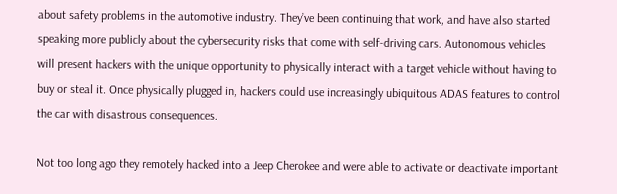about safety problems in the automotive industry. They’ve been continuing that work, and have also started speaking more publicly about the cybersecurity risks that come with self-driving cars. Autonomous vehicles will present hackers with the unique opportunity to physically interact with a target vehicle without having to buy or steal it. Once physically plugged in, hackers could use increasingly ubiquitous ADAS features to control the car with disastrous consequences.

Not too long ago they remotely hacked into a Jeep Cherokee and were able to activate or deactivate important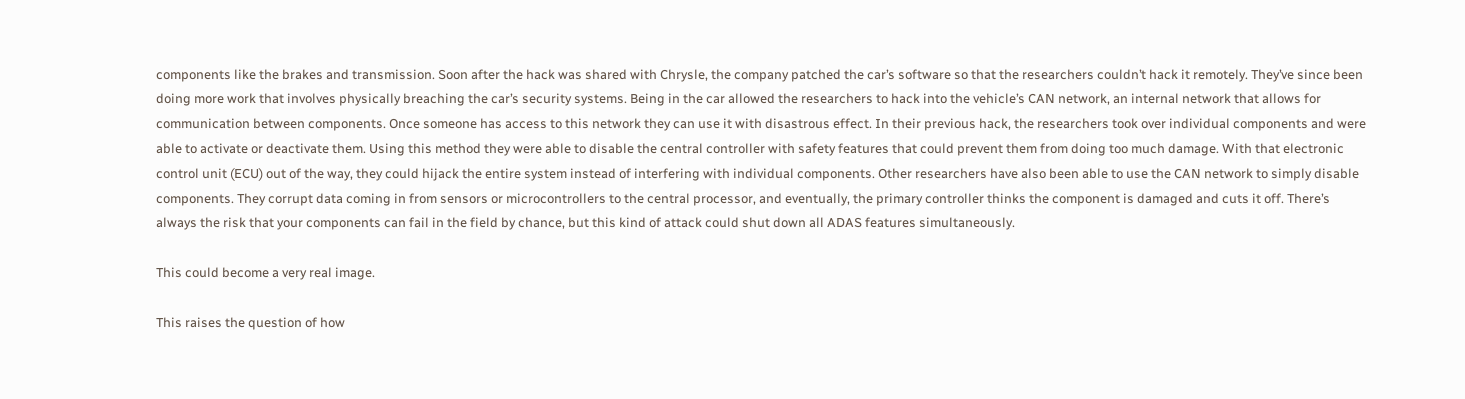components like the brakes and transmission. Soon after the hack was shared with Chrysle, the company patched the car’s software so that the researchers couldn’t hack it remotely. They’ve since been doing more work that involves physically breaching the car’s security systems. Being in the car allowed the researchers to hack into the vehicle’s CAN network, an internal network that allows for communication between components. Once someone has access to this network they can use it with disastrous effect. In their previous hack, the researchers took over individual components and were able to activate or deactivate them. Using this method they were able to disable the central controller with safety features that could prevent them from doing too much damage. With that electronic control unit (ECU) out of the way, they could hijack the entire system instead of interfering with individual components. Other researchers have also been able to use the CAN network to simply disable components. They corrupt data coming in from sensors or microcontrollers to the central processor, and eventually, the primary controller thinks the component is damaged and cuts it off. There’s always the risk that your components can fail in the field by chance, but this kind of attack could shut down all ADAS features simultaneously.

This could become a very real image.

This raises the question of how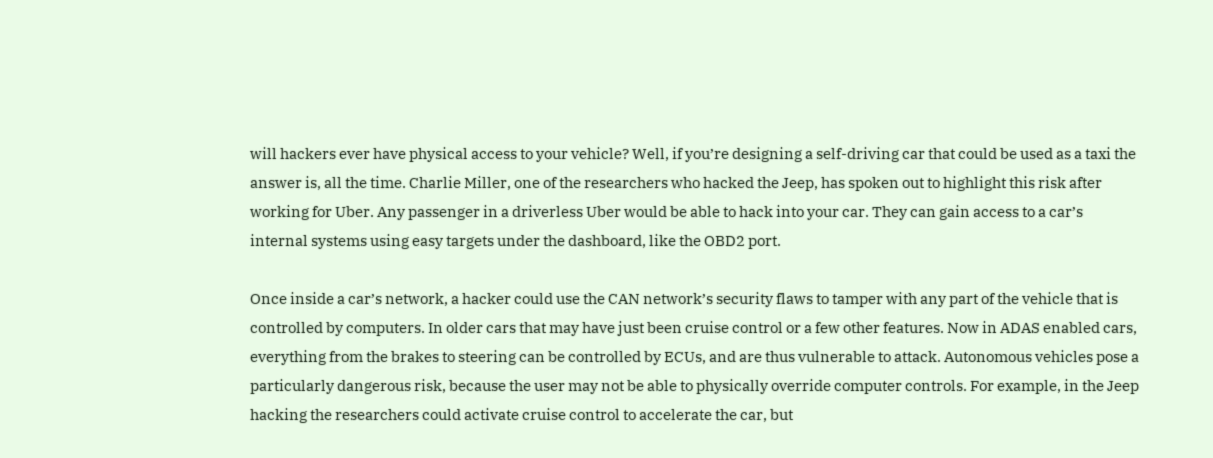will hackers ever have physical access to your vehicle? Well, if you’re designing a self-driving car that could be used as a taxi the answer is, all the time. Charlie Miller, one of the researchers who hacked the Jeep, has spoken out to highlight this risk after working for Uber. Any passenger in a driverless Uber would be able to hack into your car. They can gain access to a car’s internal systems using easy targets under the dashboard, like the OBD2 port.

Once inside a car’s network, a hacker could use the CAN network’s security flaws to tamper with any part of the vehicle that is controlled by computers. In older cars that may have just been cruise control or a few other features. Now in ADAS enabled cars, everything from the brakes to steering can be controlled by ECUs, and are thus vulnerable to attack. Autonomous vehicles pose a particularly dangerous risk, because the user may not be able to physically override computer controls. For example, in the Jeep hacking the researchers could activate cruise control to accelerate the car, but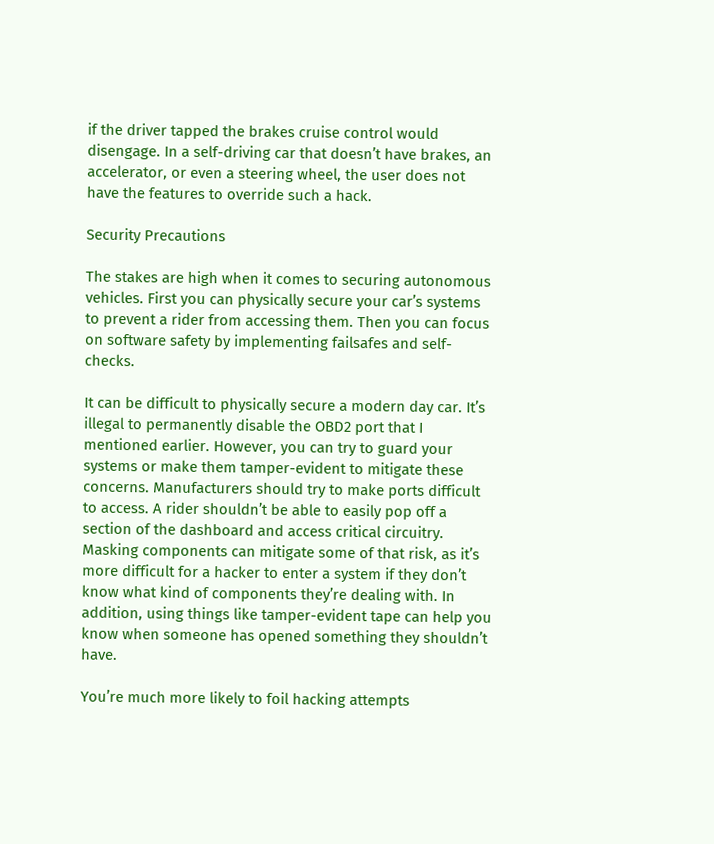if the driver tapped the brakes cruise control would disengage. In a self-driving car that doesn’t have brakes, an accelerator, or even a steering wheel, the user does not have the features to override such a hack.

Security Precautions

The stakes are high when it comes to securing autonomous vehicles. First you can physically secure your car’s systems to prevent a rider from accessing them. Then you can focus on software safety by implementing failsafes and self-checks.

It can be difficult to physically secure a modern day car. It’s illegal to permanently disable the OBD2 port that I mentioned earlier. However, you can try to guard your systems or make them tamper-evident to mitigate these concerns. Manufacturers should try to make ports difficult to access. A rider shouldn’t be able to easily pop off a section of the dashboard and access critical circuitry. Masking components can mitigate some of that risk, as it’s more difficult for a hacker to enter a system if they don’t know what kind of components they’re dealing with. In addition, using things like tamper-evident tape can help you know when someone has opened something they shouldn’t have.

You’re much more likely to foil hacking attempts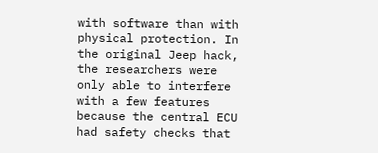with software than with physical protection. In the original Jeep hack, the researchers were only able to interfere with a few features because the central ECU had safety checks that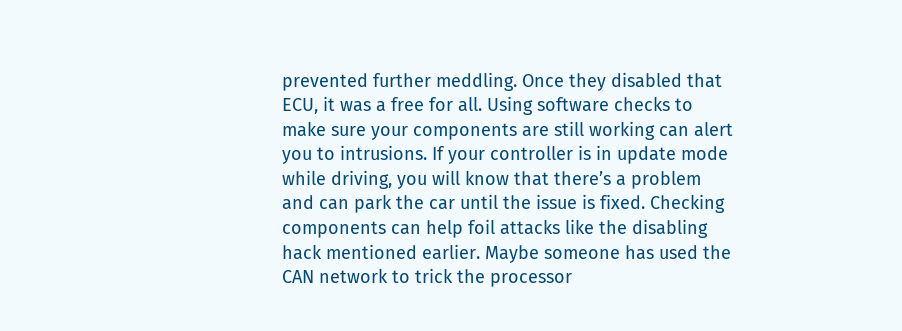prevented further meddling. Once they disabled that ECU, it was a free for all. Using software checks to make sure your components are still working can alert you to intrusions. If your controller is in update mode while driving, you will know that there’s a problem and can park the car until the issue is fixed. Checking components can help foil attacks like the disabling hack mentioned earlier. Maybe someone has used the CAN network to trick the processor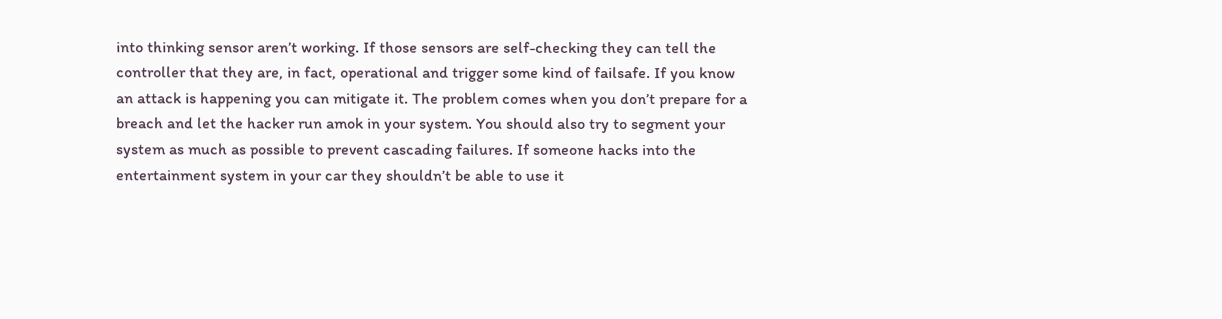into thinking sensor aren’t working. If those sensors are self-checking they can tell the controller that they are, in fact, operational and trigger some kind of failsafe. If you know an attack is happening you can mitigate it. The problem comes when you don’t prepare for a breach and let the hacker run amok in your system. You should also try to segment your system as much as possible to prevent cascading failures. If someone hacks into the entertainment system in your car they shouldn’t be able to use it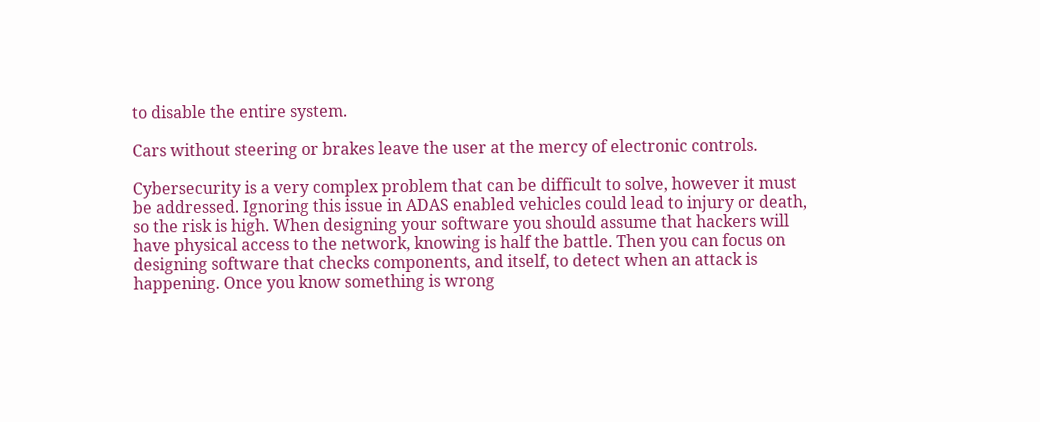to disable the entire system.

Cars without steering or brakes leave the user at the mercy of electronic controls.

Cybersecurity is a very complex problem that can be difficult to solve, however it must be addressed. Ignoring this issue in ADAS enabled vehicles could lead to injury or death, so the risk is high. When designing your software you should assume that hackers will have physical access to the network, knowing is half the battle. Then you can focus on designing software that checks components, and itself, to detect when an attack is happening. Once you know something is wrong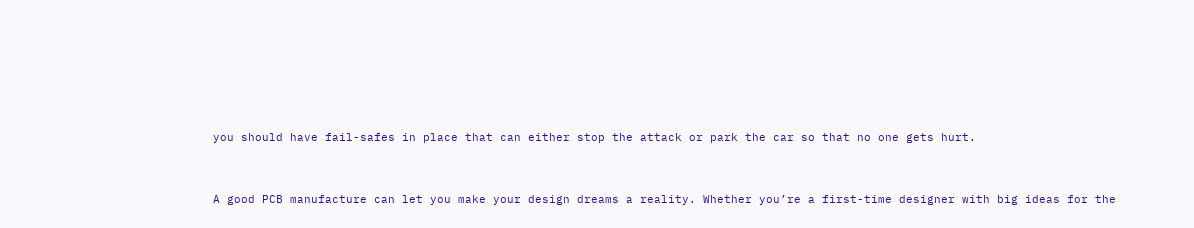you should have fail-safes in place that can either stop the attack or park the car so that no one gets hurt.


A good PCB manufacture can let you make your design dreams a reality. Whether you’re a first-time designer with big ideas for the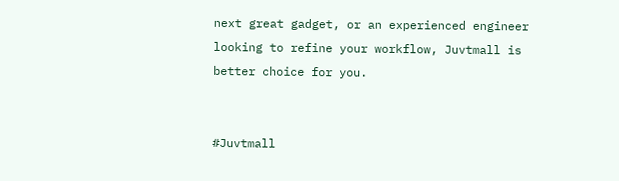next great gadget, or an experienced engineer looking to refine your workflow, Juvtmall is better choice for you.


#Juvtmall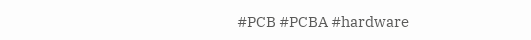#PCB #PCBA #hardware